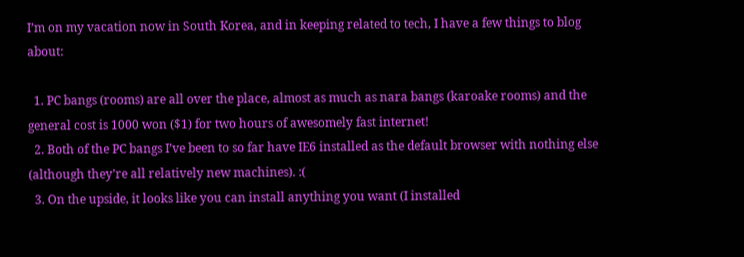I’m on my vacation now in South Korea, and in keeping related to tech, I have a few things to blog about:

  1. PC bangs (rooms) are all over the place, almost as much as nara bangs (karoake rooms) and the general cost is 1000 won ($1) for two hours of awesomely fast internet!
  2. Both of the PC bangs I’ve been to so far have IE6 installed as the default browser with nothing else (although they’re all relatively new machines). :(
  3. On the upside, it looks like you can install anything you want (I installed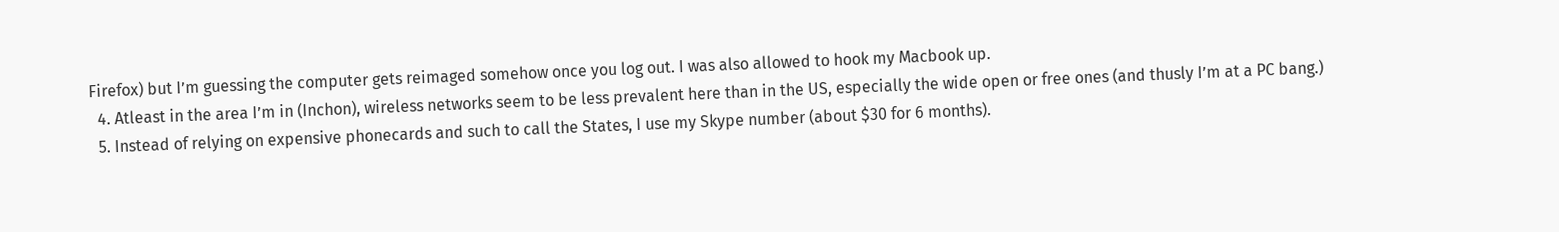Firefox) but I’m guessing the computer gets reimaged somehow once you log out. I was also allowed to hook my Macbook up.
  4. Atleast in the area I’m in (Inchon), wireless networks seem to be less prevalent here than in the US, especially the wide open or free ones (and thusly I’m at a PC bang.)
  5. Instead of relying on expensive phonecards and such to call the States, I use my Skype number (about $30 for 6 months).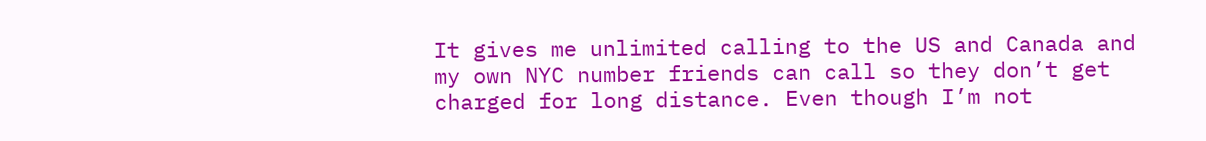It gives me unlimited calling to the US and Canada and my own NYC number friends can call so they don’t get charged for long distance. Even though I’m not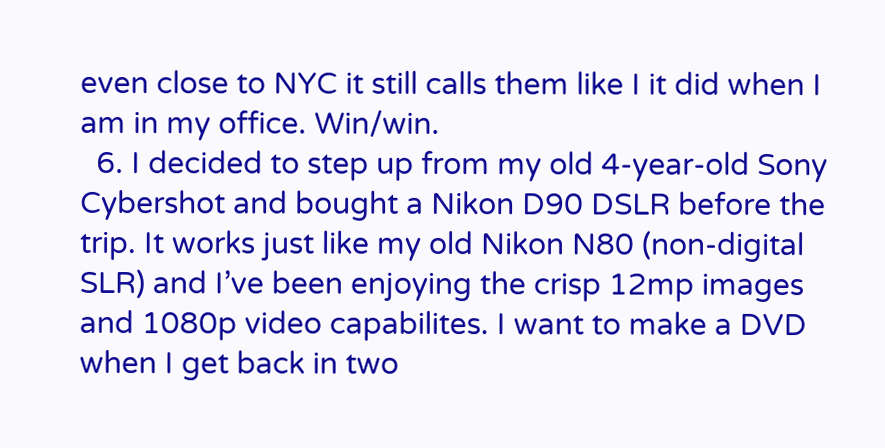even close to NYC it still calls them like I it did when I am in my office. Win/win.
  6. I decided to step up from my old 4-year-old Sony Cybershot and bought a Nikon D90 DSLR before the trip. It works just like my old Nikon N80 (non-digital SLR) and I’ve been enjoying the crisp 12mp images and 1080p video capabilites. I want to make a DVD when I get back in two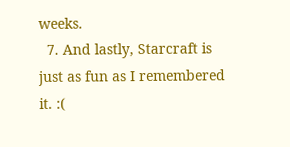weeks.
  7. And lastly, Starcraft is just as fun as I remembered it. :(